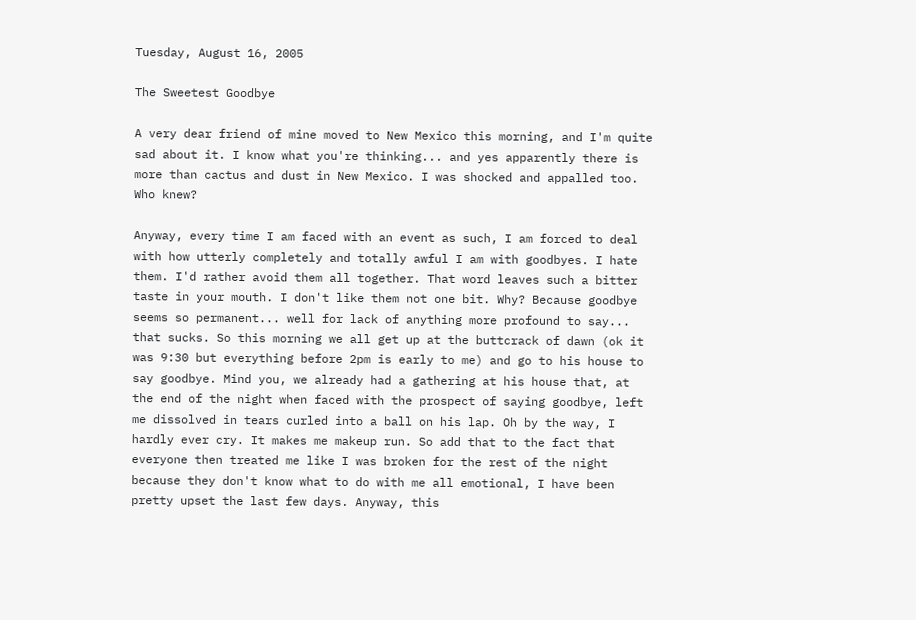Tuesday, August 16, 2005

The Sweetest Goodbye

A very dear friend of mine moved to New Mexico this morning, and I'm quite sad about it. I know what you're thinking... and yes apparently there is more than cactus and dust in New Mexico. I was shocked and appalled too. Who knew?

Anyway, every time I am faced with an event as such, I am forced to deal with how utterly completely and totally awful I am with goodbyes. I hate them. I'd rather avoid them all together. That word leaves such a bitter taste in your mouth. I don't like them not one bit. Why? Because goodbye seems so permanent... well for lack of anything more profound to say... that sucks. So this morning we all get up at the buttcrack of dawn (ok it was 9:30 but everything before 2pm is early to me) and go to his house to say goodbye. Mind you, we already had a gathering at his house that, at the end of the night when faced with the prospect of saying goodbye, left me dissolved in tears curled into a ball on his lap. Oh by the way, I hardly ever cry. It makes me makeup run. So add that to the fact that everyone then treated me like I was broken for the rest of the night because they don't know what to do with me all emotional, I have been pretty upset the last few days. Anyway, this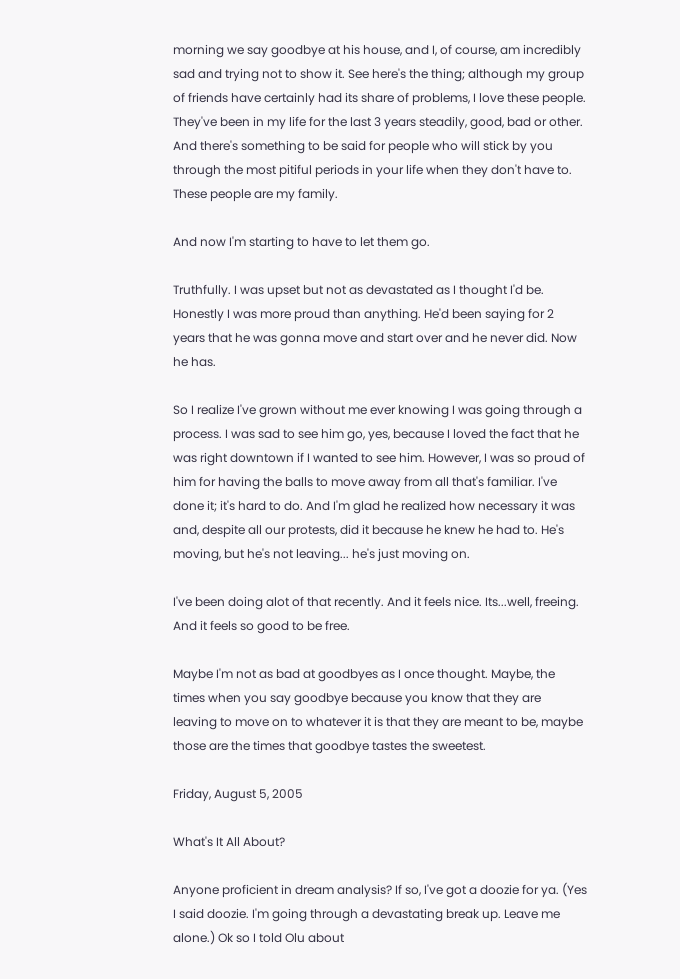morning we say goodbye at his house, and I, of course, am incredibly sad and trying not to show it. See here's the thing; although my group of friends have certainly had its share of problems, I love these people. They've been in my life for the last 3 years steadily, good, bad or other. And there's something to be said for people who will stick by you through the most pitiful periods in your life when they don't have to. These people are my family.

And now I'm starting to have to let them go.

Truthfully. I was upset but not as devastated as I thought I'd be. Honestly I was more proud than anything. He'd been saying for 2 years that he was gonna move and start over and he never did. Now he has.

So I realize I've grown without me ever knowing I was going through a process. I was sad to see him go, yes, because I loved the fact that he was right downtown if I wanted to see him. However, I was so proud of him for having the balls to move away from all that's familiar. I've done it; it's hard to do. And I'm glad he realized how necessary it was and, despite all our protests, did it because he knew he had to. He's moving, but he's not leaving... he's just moving on.

I've been doing alot of that recently. And it feels nice. Its...well, freeing. And it feels so good to be free.

Maybe I'm not as bad at goodbyes as I once thought. Maybe, the times when you say goodbye because you know that they are leaving to move on to whatever it is that they are meant to be, maybe those are the times that goodbye tastes the sweetest.

Friday, August 5, 2005

What's It All About?

Anyone proficient in dream analysis? If so, I've got a doozie for ya. (Yes I said doozie. I'm going through a devastating break up. Leave me alone.) Ok so I told Olu about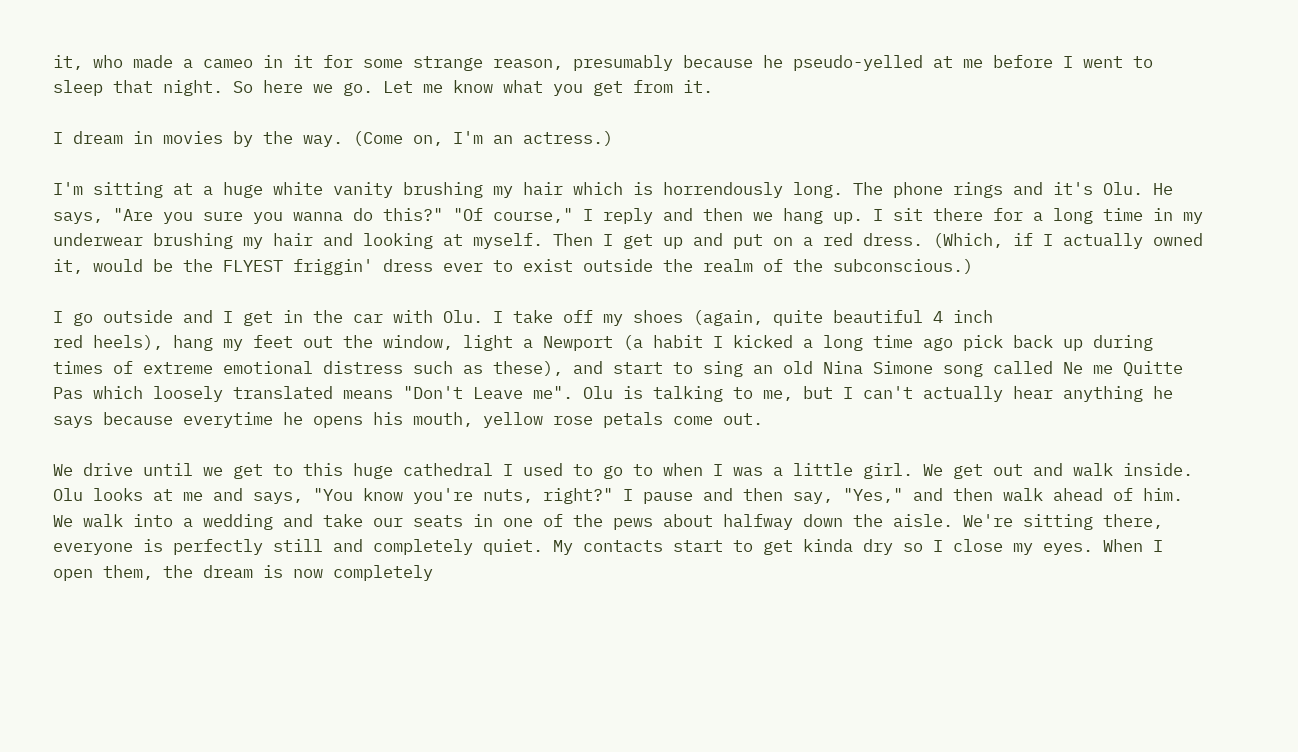it, who made a cameo in it for some strange reason, presumably because he pseudo-yelled at me before I went to sleep that night. So here we go. Let me know what you get from it.

I dream in movies by the way. (Come on, I'm an actress.)

I'm sitting at a huge white vanity brushing my hair which is horrendously long. The phone rings and it's Olu. He says, "Are you sure you wanna do this?" "Of course," I reply and then we hang up. I sit there for a long time in my underwear brushing my hair and looking at myself. Then I get up and put on a red dress. (Which, if I actually owned it, would be the FLYEST friggin' dress ever to exist outside the realm of the subconscious.)

I go outside and I get in the car with Olu. I take off my shoes (again, quite beautiful 4 inch
red heels), hang my feet out the window, light a Newport (a habit I kicked a long time ago pick back up during times of extreme emotional distress such as these), and start to sing an old Nina Simone song called Ne me Quitte Pas which loosely translated means "Don't Leave me". Olu is talking to me, but I can't actually hear anything he says because everytime he opens his mouth, yellow rose petals come out.

We drive until we get to this huge cathedral I used to go to when I was a little girl. We get out and walk inside. Olu looks at me and says, "You know you're nuts, right?" I pause and then say, "Yes," and then walk ahead of him. We walk into a wedding and take our seats in one of the pews about halfway down the aisle. We're sitting there, everyone is perfectly still and completely quiet. My contacts start to get kinda dry so I close my eyes. When I open them, the dream is now completely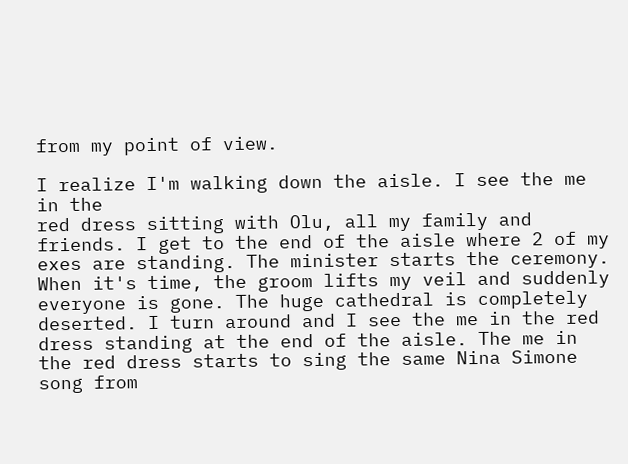from my point of view.

I realize I'm walking down the aisle. I see the me in the
red dress sitting with Olu, all my family and friends. I get to the end of the aisle where 2 of my exes are standing. The minister starts the ceremony. When it's time, the groom lifts my veil and suddenly everyone is gone. The huge cathedral is completely deserted. I turn around and I see the me in the red dress standing at the end of the aisle. The me in the red dress starts to sing the same Nina Simone song from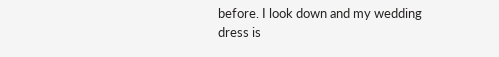before. I look down and my wedding dress is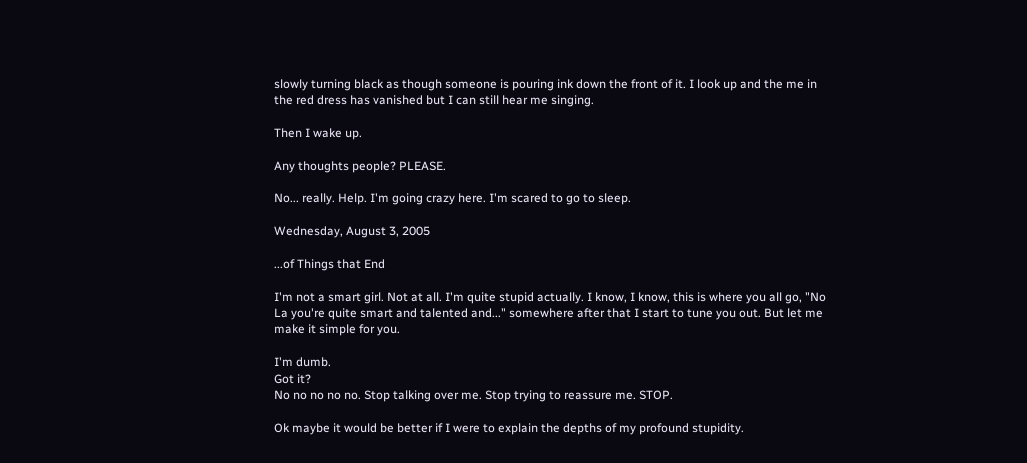slowly turning black as though someone is pouring ink down the front of it. I look up and the me in the red dress has vanished but I can still hear me singing.

Then I wake up.

Any thoughts people? PLEASE.

No... really. Help. I'm going crazy here. I'm scared to go to sleep.

Wednesday, August 3, 2005

...of Things that End

I'm not a smart girl. Not at all. I'm quite stupid actually. I know, I know, this is where you all go, "No La you're quite smart and talented and..." somewhere after that I start to tune you out. But let me make it simple for you.

I'm dumb.
Got it?
No no no no no. Stop talking over me. Stop trying to reassure me. STOP.

Ok maybe it would be better if I were to explain the depths of my profound stupidity.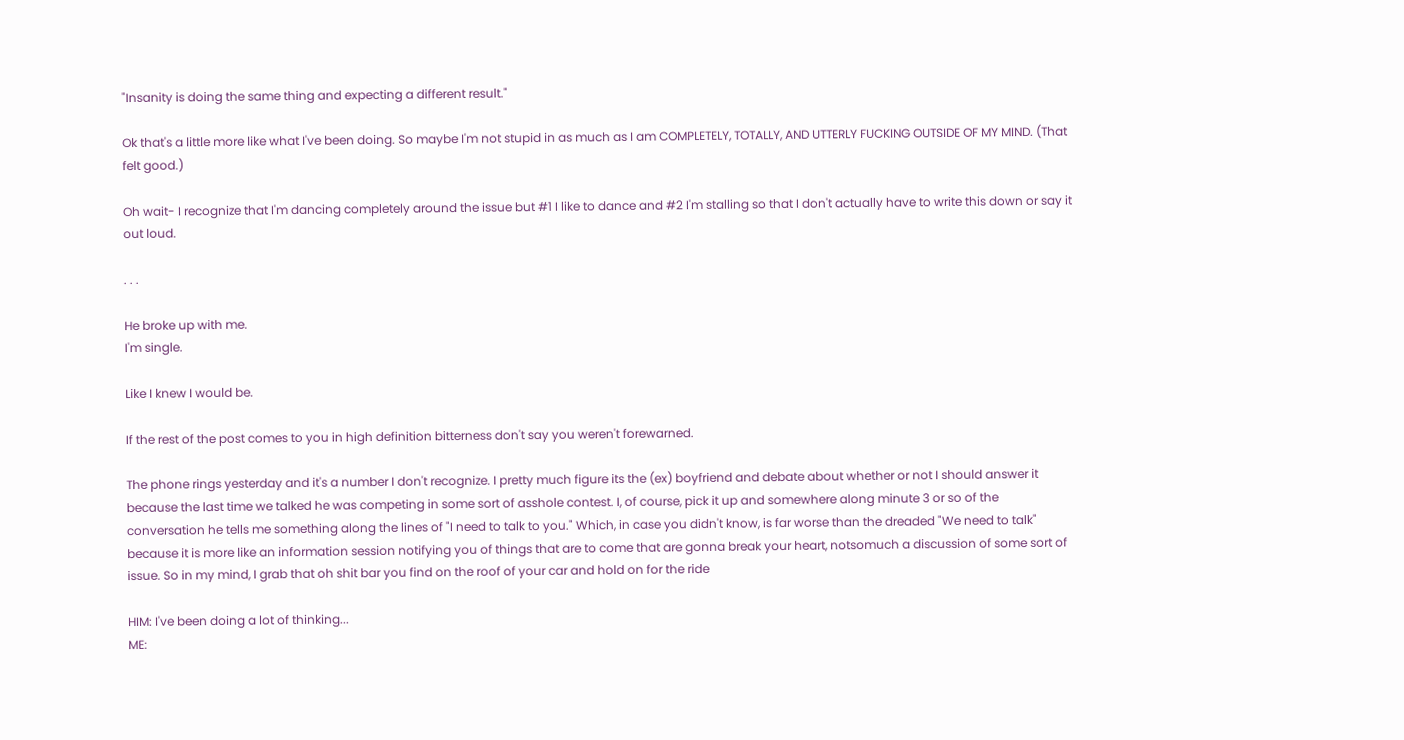"Insanity is doing the same thing and expecting a different result."

Ok that's a little more like what I've been doing. So maybe I'm not stupid in as much as I am COMPLETELY, TOTALLY, AND UTTERLY FUCKING OUTSIDE OF MY MIND. (That felt good.)

Oh wait- I recognize that I'm dancing completely around the issue but #1 I like to dance and #2 I'm stalling so that I don't actually have to write this down or say it out loud.

. . .

He broke up with me.
I'm single.

Like I knew I would be.

If the rest of the post comes to you in high definition bitterness don't say you weren't forewarned.

The phone rings yesterday and it's a number I don't recognize. I pretty much figure its the (ex) boyfriend and debate about whether or not I should answer it because the last time we talked he was competing in some sort of asshole contest. I, of course, pick it up and somewhere along minute 3 or so of the conversation he tells me something along the lines of "I need to talk to you." Which, in case you didn't know, is far worse than the dreaded "We need to talk" because it is more like an information session notifying you of things that are to come that are gonna break your heart, notsomuch a discussion of some sort of issue. So in my mind, I grab that oh shit bar you find on the roof of your car and hold on for the ride

HIM: I've been doing a lot of thinking...
ME: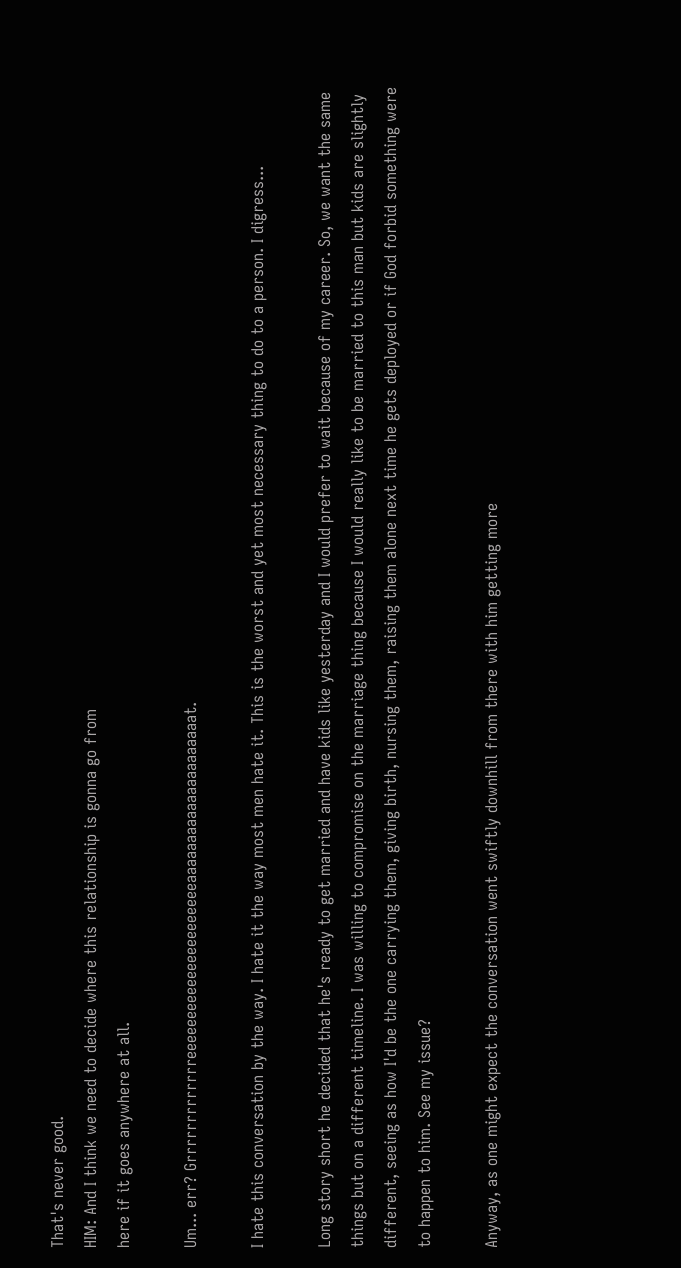That's never good.
HIM: And I think we need to decide where this relationship is gonna go from
here if it goes anywhere at all.

Um... err? Grrrrrrrrrrrrreeeeeeeeeeeeeeeeeeeeeeaaaaaaaaaaaaaaaaaaaaat.

I hate this conversation by the way. I hate it the way most men hate it. This is the worst and yet most necessary thing to do to a person. I digress...

Long story short he decided that he's ready to get married and have kids like yesterday and I would prefer to wait because of my career. So, we want the same things but on a different timeline. I was willing to compromise on the marriage thing because I would really like to be married to this man but kids are slightly different, seeing as how I'd be the one carrying them, giving birth, nursing them, raising them alone next time he gets deployed or if God forbid something were to happen to him. See my issue?

Anyway, as one might expect the conversation went swiftly downhill from there with him getting more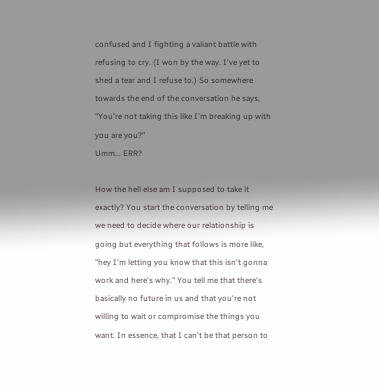confused and I fighting a valiant battle with refusing to cry. (I won by the way. I've yet to shed a tear and I refuse to.) So somewhere towards the end of the conversation he says, "You're not taking this like I'm breaking up with you are you?"
Umm... ERR?

How the hell else am I supposed to take it exactly? You start the conversation by telling me we need to decide where our relationship is going but everything that follows is more like, "hey I'm letting you know that this isn't gonna work and here's why." You tell me that there's basically no future in us and that you're not willing to wait or compromise the things you want. In essence, that I can't be that person to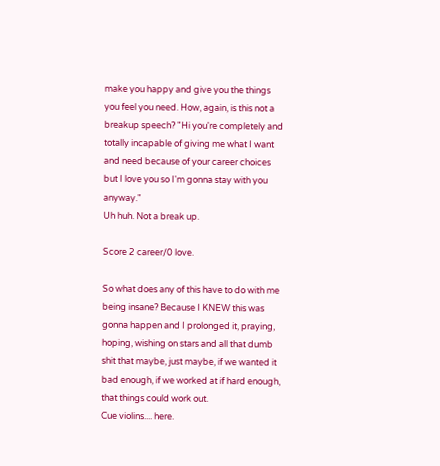make you happy and give you the things you feel you need. How, again, is this not a breakup speech? "Hi you're completely and totally incapable of giving me what I want and need because of your career choices but I love you so I'm gonna stay with you anyway."
Uh huh. Not a break up.

Score 2 career/0 love.

So what does any of this have to do with me being insane? Because I KNEW this was gonna happen and I prolonged it, praying, hoping, wishing on stars and all that dumb shit that maybe, just maybe, if we wanted it bad enough, if we worked at if hard enough, that things could work out.
Cue violins.... here.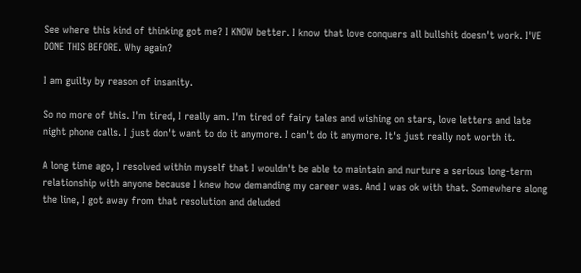See where this kind of thinking got me? I KNOW better. I know that love conquers all bullshit doesn't work. I'VE DONE THIS BEFORE. Why again?

I am guilty by reason of insanity.

So no more of this. I'm tired, I really am. I'm tired of fairy tales and wishing on stars, love letters and late night phone calls. I just don't want to do it anymore. I can't do it anymore. It's just really not worth it.

A long time ago, I resolved within myself that I wouldn't be able to maintain and nurture a serious long-term relationship with anyone because I knew how demanding my career was. And I was ok with that. Somewhere along the line, I got away from that resolution and deluded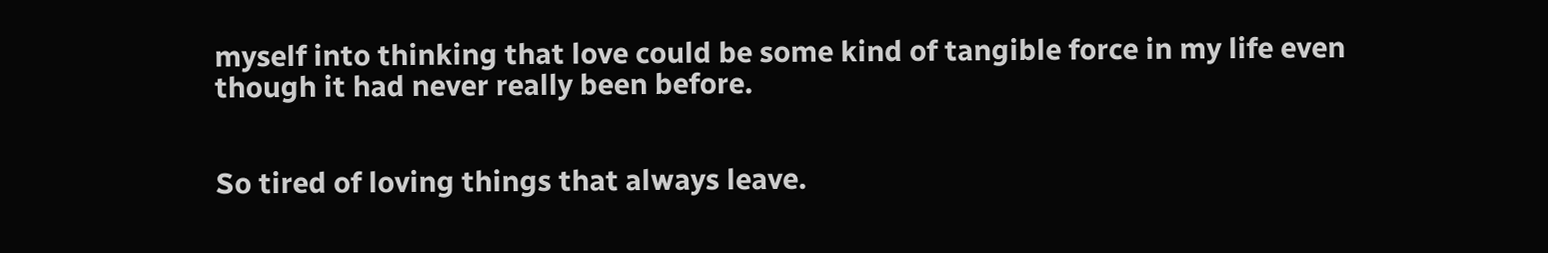myself into thinking that love could be some kind of tangible force in my life even though it had never really been before.


So tired of loving things that always leave.